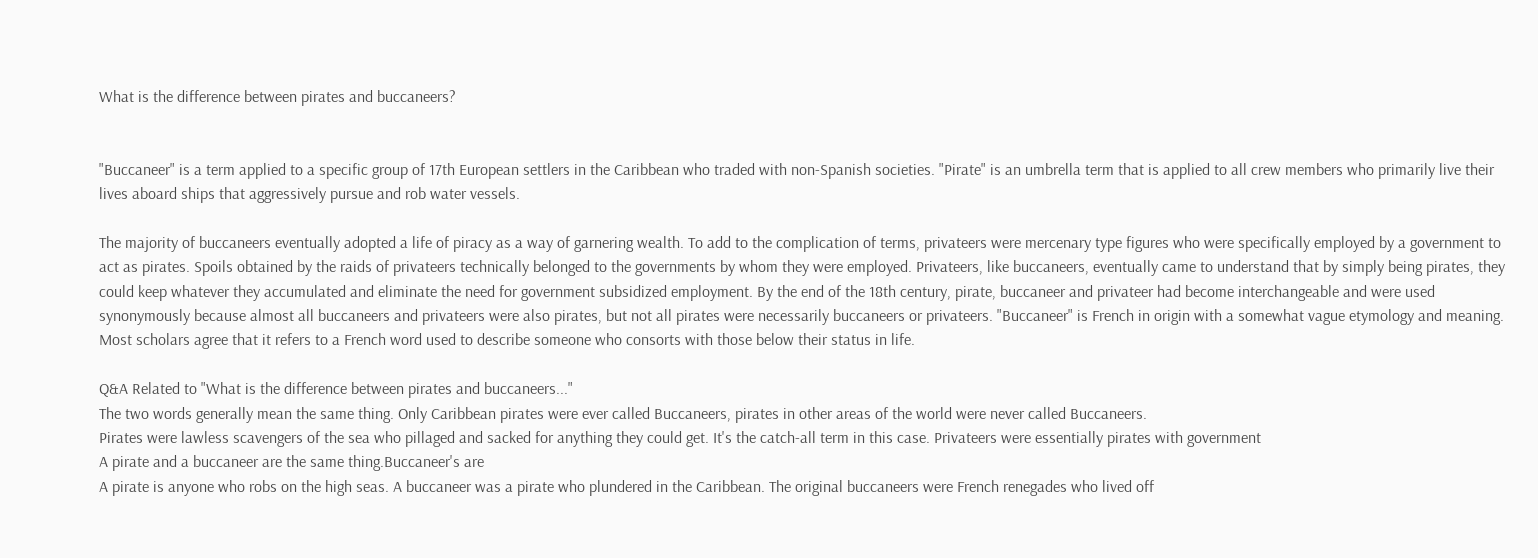What is the difference between pirates and buccaneers?


"Buccaneer" is a term applied to a specific group of 17th European settlers in the Caribbean who traded with non-Spanish societies. "Pirate" is an umbrella term that is applied to all crew members who primarily live their lives aboard ships that aggressively pursue and rob water vessels.

The majority of buccaneers eventually adopted a life of piracy as a way of garnering wealth. To add to the complication of terms, privateers were mercenary type figures who were specifically employed by a government to act as pirates. Spoils obtained by the raids of privateers technically belonged to the governments by whom they were employed. Privateers, like buccaneers, eventually came to understand that by simply being pirates, they could keep whatever they accumulated and eliminate the need for government subsidized employment. By the end of the 18th century, pirate, buccaneer and privateer had become interchangeable and were used synonymously because almost all buccaneers and privateers were also pirates, but not all pirates were necessarily buccaneers or privateers. "Buccaneer" is French in origin with a somewhat vague etymology and meaning. Most scholars agree that it refers to a French word used to describe someone who consorts with those below their status in life.

Q&A Related to "What is the difference between pirates and buccaneers..."
The two words generally mean the same thing. Only Caribbean pirates were ever called Buccaneers, pirates in other areas of the world were never called Buccaneers.
Pirates were lawless scavengers of the sea who pillaged and sacked for anything they could get. It's the catch-all term in this case. Privateers were essentially pirates with government
A pirate and a buccaneer are the same thing.Buccaneer's are
A pirate is anyone who robs on the high seas. A buccaneer was a pirate who plundered in the Caribbean. The original buccaneers were French renegades who lived off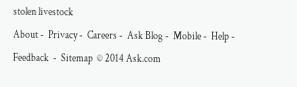stolen livestock
About -  Privacy -  Careers -  Ask Blog -  Mobile -  Help -  Feedback  -  Sitemap  © 2014 Ask.com